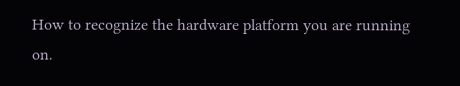How to recognize the hardware platform you are running on.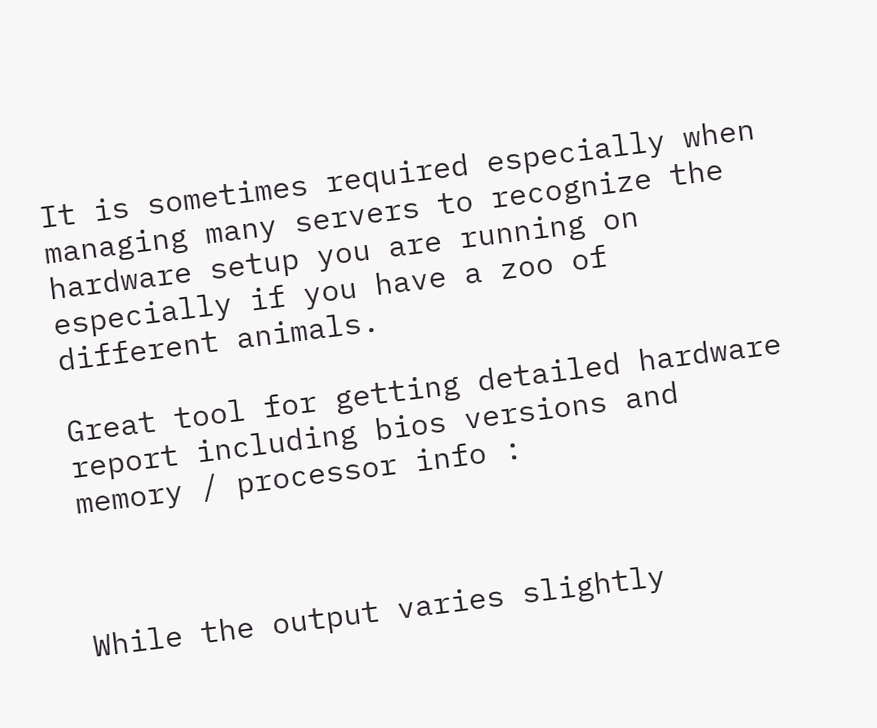It is sometimes required especially when managing many servers to recognize the hardware setup you are running on especially if you have a zoo of different animals.

Great tool for getting detailed hardware report including bios versions and memory / processor info :



While the output varies slightly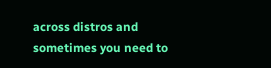across distros and sometimes you need to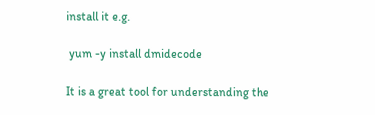install it e.g.

 yum -y install dmidecode

It is a great tool for understanding the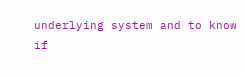underlying system and to know if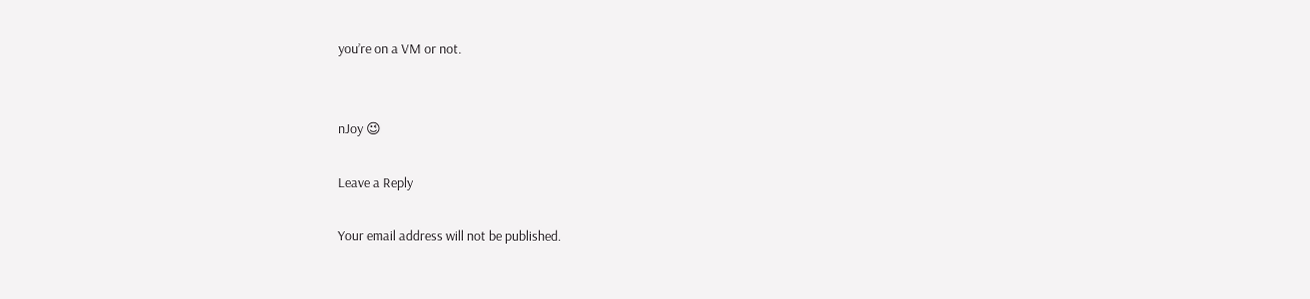you’re on a VM or not.


nJoy 😉

Leave a Reply

Your email address will not be published.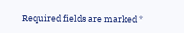Required fields are marked *